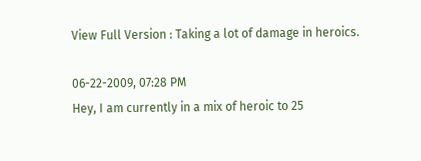View Full Version : Taking a lot of damage in heroics.

06-22-2009, 07:28 PM
Hey, I am currently in a mix of heroic to 25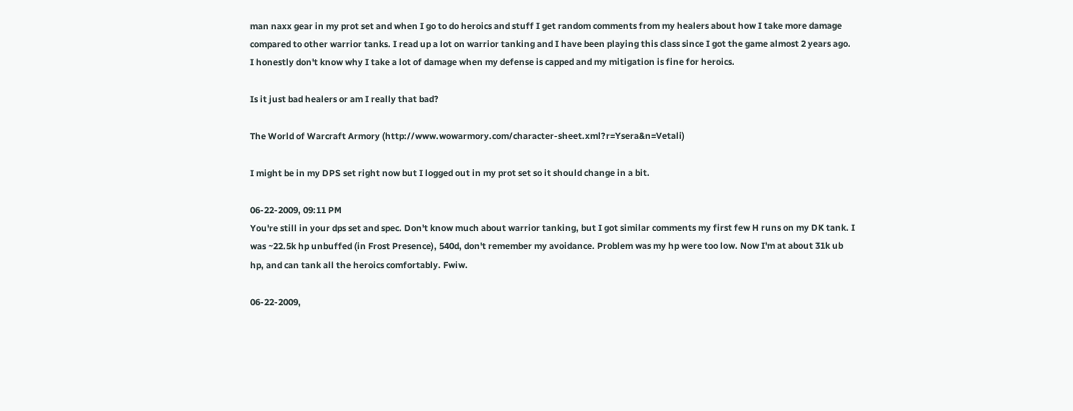man naxx gear in my prot set and when I go to do heroics and stuff I get random comments from my healers about how I take more damage compared to other warrior tanks. I read up a lot on warrior tanking and I have been playing this class since I got the game almost 2 years ago. I honestly don't know why I take a lot of damage when my defense is capped and my mitigation is fine for heroics.

Is it just bad healers or am I really that bad?

The World of Warcraft Armory (http://www.wowarmory.com/character-sheet.xml?r=Ysera&n=Vetali)

I might be in my DPS set right now but I logged out in my prot set so it should change in a bit.

06-22-2009, 09:11 PM
You're still in your dps set and spec. Don't know much about warrior tanking, but I got similar comments my first few H runs on my DK tank. I was ~22.5k hp unbuffed (in Frost Presence), 540d, don't remember my avoidance. Problem was my hp were too low. Now I'm at about 31k ub hp, and can tank all the heroics comfortably. Fwiw.

06-22-2009,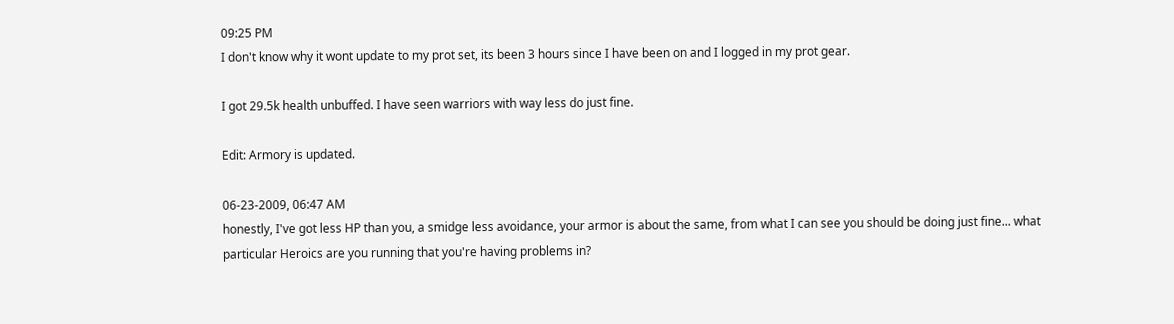09:25 PM
I don't know why it wont update to my prot set, its been 3 hours since I have been on and I logged in my prot gear.

I got 29.5k health unbuffed. I have seen warriors with way less do just fine.

Edit: Armory is updated.

06-23-2009, 06:47 AM
honestly, I've got less HP than you, a smidge less avoidance, your armor is about the same, from what I can see you should be doing just fine... what particular Heroics are you running that you're having problems in?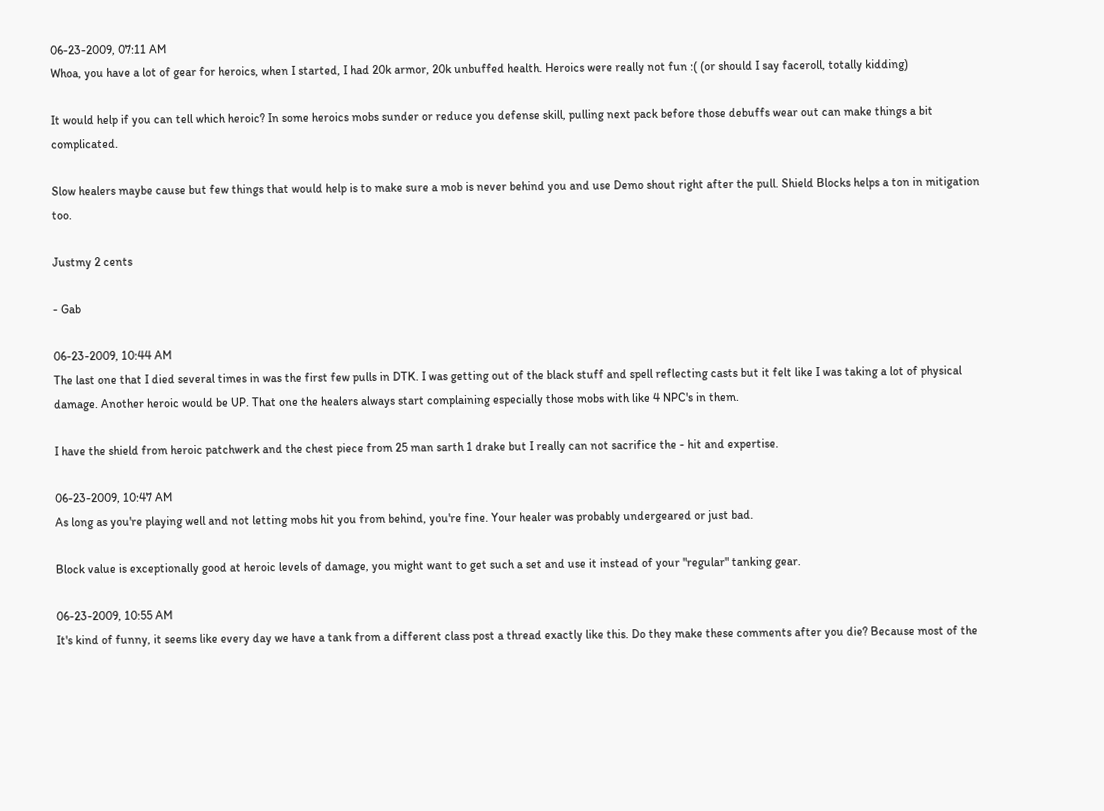06-23-2009, 07:11 AM
Whoa, you have a lot of gear for heroics, when I started, I had 20k armor, 20k unbuffed health. Heroics were really not fun :( (or should I say faceroll, totally kidding)

It would help if you can tell which heroic? In some heroics mobs sunder or reduce you defense skill, pulling next pack before those debuffs wear out can make things a bit complicated.

Slow healers maybe cause but few things that would help is to make sure a mob is never behind you and use Demo shout right after the pull. Shield Blocks helps a ton in mitigation too.

Justmy 2 cents

- Gab

06-23-2009, 10:44 AM
The last one that I died several times in was the first few pulls in DTK. I was getting out of the black stuff and spell reflecting casts but it felt like I was taking a lot of physical damage. Another heroic would be UP. That one the healers always start complaining especially those mobs with like 4 NPC's in them.

I have the shield from heroic patchwerk and the chest piece from 25 man sarth 1 drake but I really can not sacrifice the - hit and expertise.

06-23-2009, 10:47 AM
As long as you're playing well and not letting mobs hit you from behind, you're fine. Your healer was probably undergeared or just bad.

Block value is exceptionally good at heroic levels of damage, you might want to get such a set and use it instead of your "regular" tanking gear.

06-23-2009, 10:55 AM
It's kind of funny, it seems like every day we have a tank from a different class post a thread exactly like this. Do they make these comments after you die? Because most of the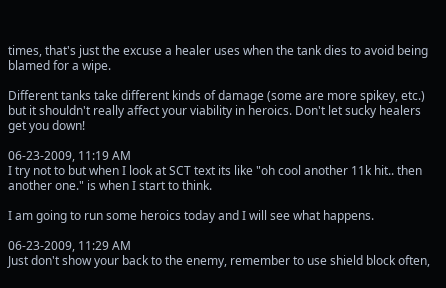times, that's just the excuse a healer uses when the tank dies to avoid being blamed for a wipe.

Different tanks take different kinds of damage (some are more spikey, etc.) but it shouldn't really affect your viability in heroics. Don't let sucky healers get you down!

06-23-2009, 11:19 AM
I try not to but when I look at SCT text its like "oh cool another 11k hit.. then another one." is when I start to think.

I am going to run some heroics today and I will see what happens.

06-23-2009, 11:29 AM
Just don't show your back to the enemy, remember to use shield block often,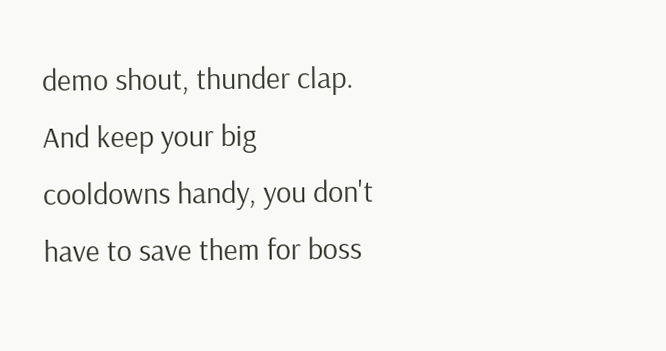demo shout, thunder clap. And keep your big cooldowns handy, you don't have to save them for boss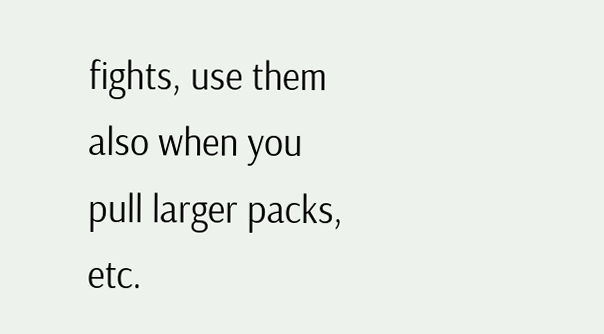fights, use them also when you pull larger packs, etc.